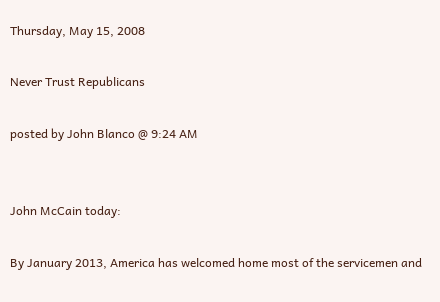Thursday, May 15, 2008

Never Trust Republicans

posted by John Blanco @ 9:24 AM


John McCain today:

By January 2013, America has welcomed home most of the servicemen and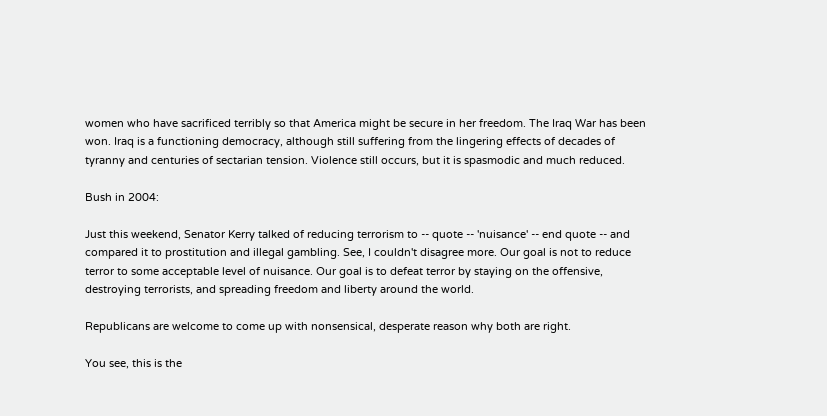women who have sacrificed terribly so that America might be secure in her freedom. The Iraq War has been won. Iraq is a functioning democracy, although still suffering from the lingering effects of decades of tyranny and centuries of sectarian tension. Violence still occurs, but it is spasmodic and much reduced.

Bush in 2004:

Just this weekend, Senator Kerry talked of reducing terrorism to -- quote -- 'nuisance' -- end quote -- and compared it to prostitution and illegal gambling. See, I couldn't disagree more. Our goal is not to reduce terror to some acceptable level of nuisance. Our goal is to defeat terror by staying on the offensive, destroying terrorists, and spreading freedom and liberty around the world.

Republicans are welcome to come up with nonsensical, desperate reason why both are right.

You see, this is the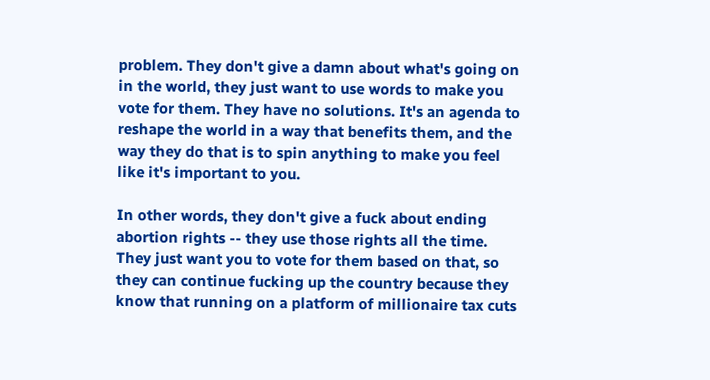problem. They don't give a damn about what's going on in the world, they just want to use words to make you vote for them. They have no solutions. It's an agenda to reshape the world in a way that benefits them, and the way they do that is to spin anything to make you feel like it's important to you.

In other words, they don't give a fuck about ending abortion rights -- they use those rights all the time. They just want you to vote for them based on that, so they can continue fucking up the country because they know that running on a platform of millionaire tax cuts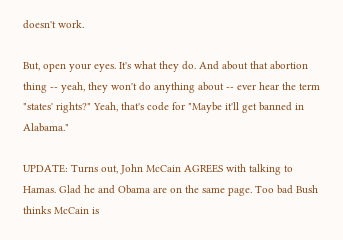doesn't work.

But, open your eyes. It's what they do. And about that abortion thing -- yeah, they won't do anything about -- ever hear the term "states' rights?" Yeah, that's code for "Maybe it'll get banned in Alabama."

UPDATE: Turns out, John McCain AGREES with talking to Hamas. Glad he and Obama are on the same page. Too bad Bush thinks McCain is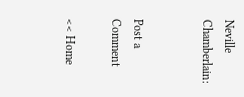Neville Chamberlain:


Post a Comment

<< Home